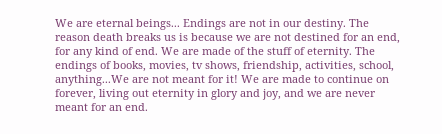We are eternal beings... Endings are not in our destiny. The reason death breaks us is because we are not destined for an end, for any kind of end. We are made of the stuff of eternity. The endings of books, movies, tv shows, friendship, activities, school, anything...We are not meant for it! We are made to continue on forever, living out eternity in glory and joy, and we are never meant for an end.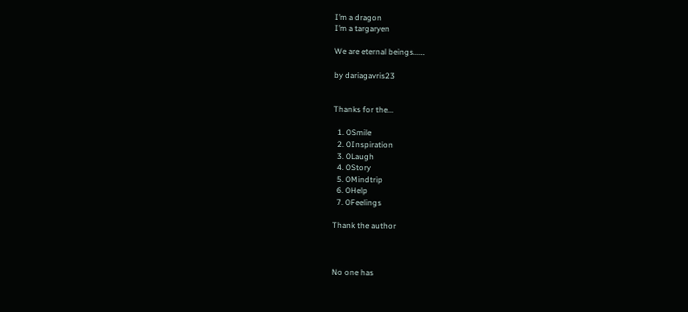I’m a dragon
I’m a targaryen

We are eternal beings...…

by dariagavris23


Thanks for the...

  1. 0Smile
  2. 0Inspiration
  3. 0Laugh
  4. 0Story
  5. 0Mindtrip
  6. 0Help
  7. 0Feelings

Thank the author



No one has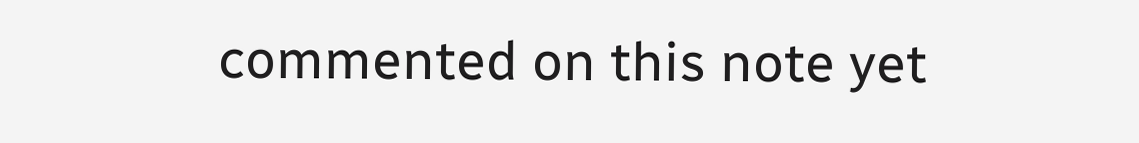commented on this note yet